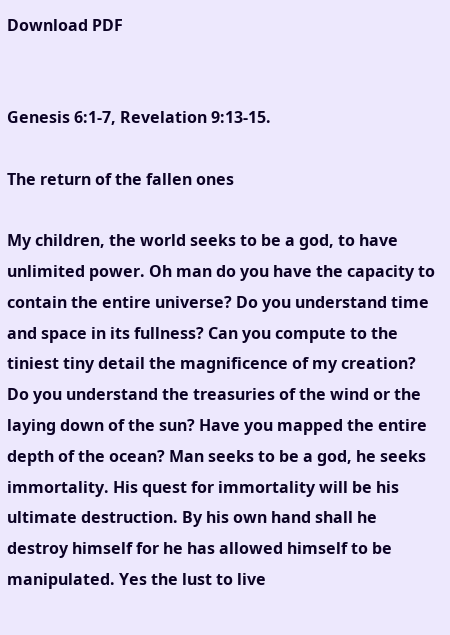Download PDF


Genesis 6:1-7, Revelation 9:13-15.

The return of the fallen ones

My children, the world seeks to be a god, to have unlimited power. Oh man do you have the capacity to contain the entire universe? Do you understand time and space in its fullness? Can you compute to the tiniest tiny detail the magnificence of my creation? Do you understand the treasuries of the wind or the laying down of the sun? Have you mapped the entire depth of the ocean? Man seeks to be a god, he seeks immortality. His quest for immortality will be his ultimate destruction. By his own hand shall he destroy himself for he has allowed himself to be manipulated. Yes the lust to live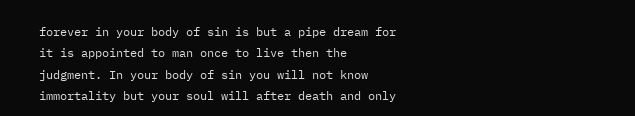forever in your body of sin is but a pipe dream for it is appointed to man once to live then the judgment. In your body of sin you will not know immortality but your soul will after death and only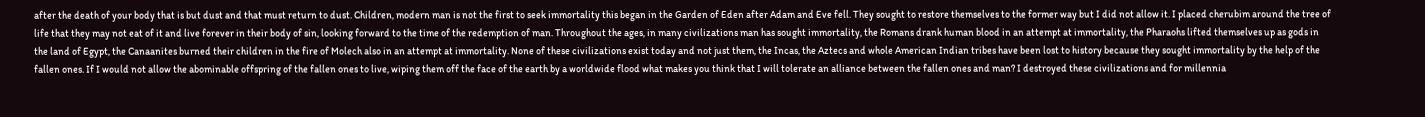after the death of your body that is but dust and that must return to dust. Children, modern man is not the first to seek immortality this began in the Garden of Eden after Adam and Eve fell. They sought to restore themselves to the former way but I did not allow it. I placed cherubim around the tree of life that they may not eat of it and live forever in their body of sin, looking forward to the time of the redemption of man. Throughout the ages, in many civilizations man has sought immortality, the Romans drank human blood in an attempt at immortality, the Pharaohs lifted themselves up as gods in the land of Egypt, the Canaanites burned their children in the fire of Molech also in an attempt at immortality. None of these civilizations exist today and not just them, the Incas, the Aztecs and whole American Indian tribes have been lost to history because they sought immortality by the help of the fallen ones. If I would not allow the abominable offspring of the fallen ones to live, wiping them off the face of the earth by a worldwide flood what makes you think that I will tolerate an alliance between the fallen ones and man? I destroyed these civilizations and for millennia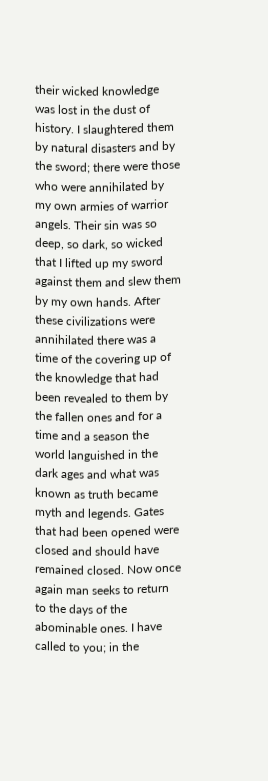their wicked knowledge was lost in the dust of history. I slaughtered them by natural disasters and by the sword; there were those who were annihilated by my own armies of warrior angels. Their sin was so deep, so dark, so wicked that I lifted up my sword against them and slew them by my own hands. After these civilizations were annihilated there was a time of the covering up of the knowledge that had been revealed to them by the fallen ones and for a time and a season the world languished in the dark ages and what was known as truth became myth and legends. Gates that had been opened were closed and should have remained closed. Now once again man seeks to return to the days of the abominable ones. I have called to you; in the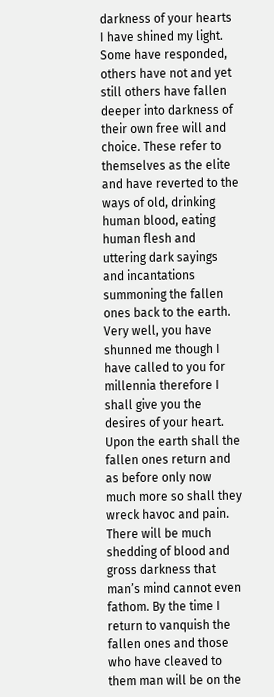darkness of your hearts I have shined my light. Some have responded, others have not and yet still others have fallen deeper into darkness of their own free will and choice. These refer to themselves as the elite and have reverted to the ways of old, drinking human blood, eating human flesh and uttering dark sayings and incantations summoning the fallen ones back to the earth. Very well, you have shunned me though I have called to you for millennia therefore I shall give you the desires of your heart. Upon the earth shall the fallen ones return and as before only now much more so shall they wreck havoc and pain. There will be much shedding of blood and gross darkness that man’s mind cannot even fathom. By the time I return to vanquish the fallen ones and those who have cleaved to them man will be on the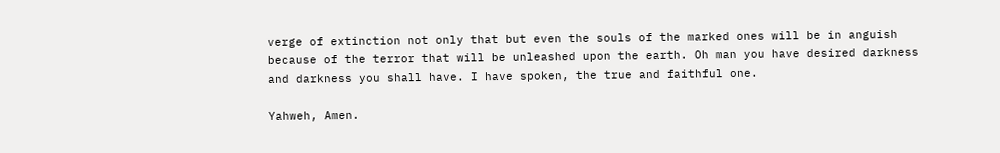verge of extinction not only that but even the souls of the marked ones will be in anguish because of the terror that will be unleashed upon the earth. Oh man you have desired darkness and darkness you shall have. I have spoken, the true and faithful one.

Yahweh, Amen.